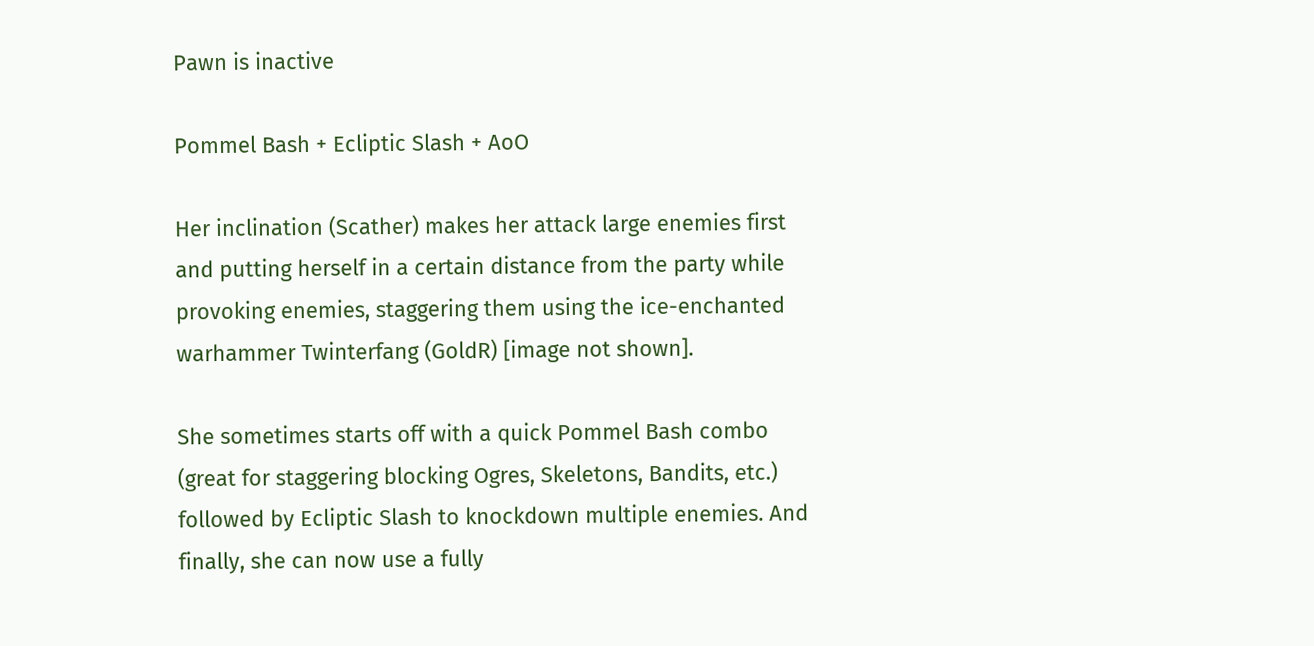Pawn is inactive

Pommel Bash + Ecliptic Slash + AoO

Her inclination (Scather) makes her attack large enemies first and putting herself in a certain distance from the party while provoking enemies, staggering them using the ice-enchanted warhammer Twinterfang (GoldR) [image not shown].

She sometimes starts off with a quick Pommel Bash combo (great for staggering blocking Ogres, Skeletons, Bandits, etc.) followed by Ecliptic Slash to knockdown multiple enemies. And finally, she can now use a fully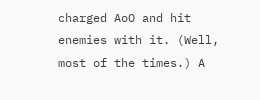charged AoO and hit enemies with it. (Well, most of the times.) A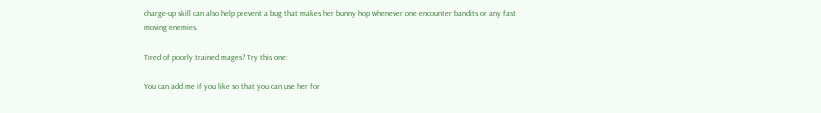charge-up skill can also help prevent a bug that makes her bunny hop whenever one encounter bandits or any fast moving enemies.

Tired of poorly trained mages? Try this one:

You can add me if you like so that you can use her for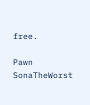free.

Pawn SonaTheWorst